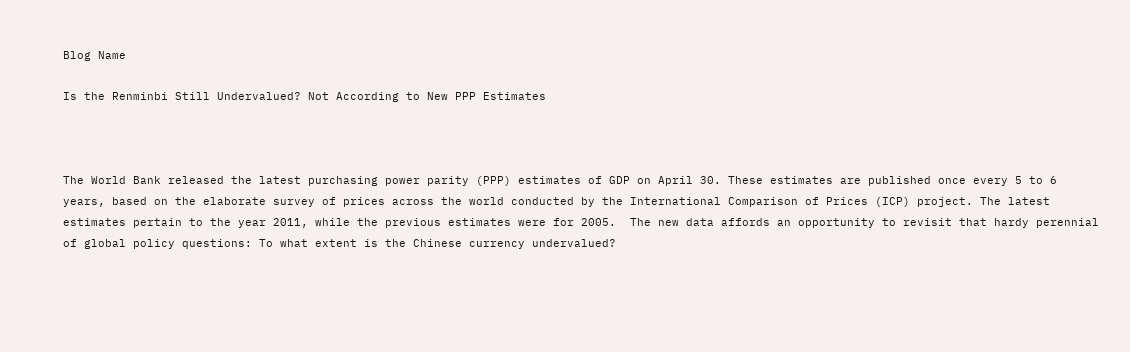Blog Name

Is the Renminbi Still Undervalued? Not According to New PPP Estimates



The World Bank released the latest purchasing power parity (PPP) estimates of GDP on April 30. These estimates are published once every 5 to 6 years, based on the elaborate survey of prices across the world conducted by the International Comparison of Prices (ICP) project. The latest estimates pertain to the year 2011, while the previous estimates were for 2005.  The new data affords an opportunity to revisit that hardy perennial of global policy questions: To what extent is the Chinese currency undervalued?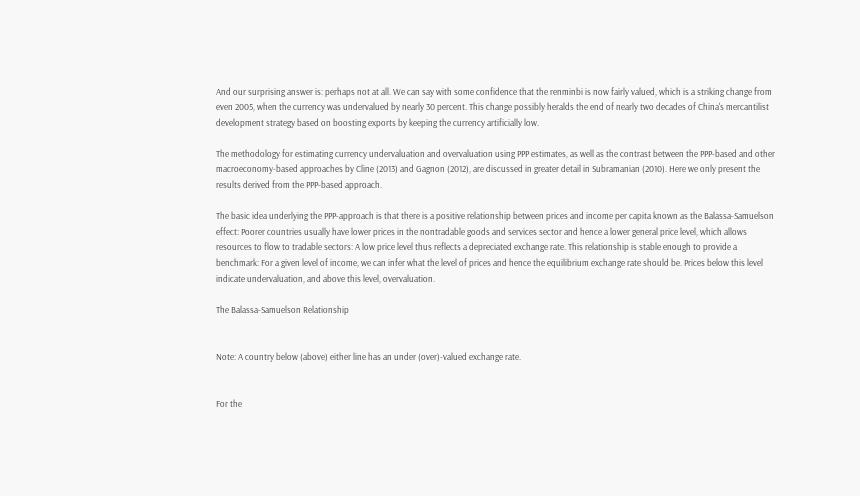And our surprising answer is: perhaps not at all. We can say with some confidence that the renminbi is now fairly valued, which is a striking change from even 2005, when the currency was undervalued by nearly 30 percent. This change possibly heralds the end of nearly two decades of China's mercantilist development strategy based on boosting exports by keeping the currency artificially low.

The methodology for estimating currency undervaluation and overvaluation using PPP estimates, as well as the contrast between the PPP-based and other macroeconomy-based approaches by Cline (2013) and Gagnon (2012), are discussed in greater detail in Subramanian (2010). Here we only present the results derived from the PPP-based approach.

The basic idea underlying the PPP-approach is that there is a positive relationship between prices and income per capita known as the Balassa-Samuelson effect: Poorer countries usually have lower prices in the nontradable goods and services sector and hence a lower general price level, which allows resources to flow to tradable sectors: A low price level thus reflects a depreciated exchange rate. This relationship is stable enough to provide a benchmark: For a given level of income, we can infer what the level of prices and hence the equilibrium exchange rate should be. Prices below this level indicate undervaluation, and above this level, overvaluation.

The Balassa-Samuelson Relationship


Note: A country below (above) either line has an under (over)-valued exchange rate.


For the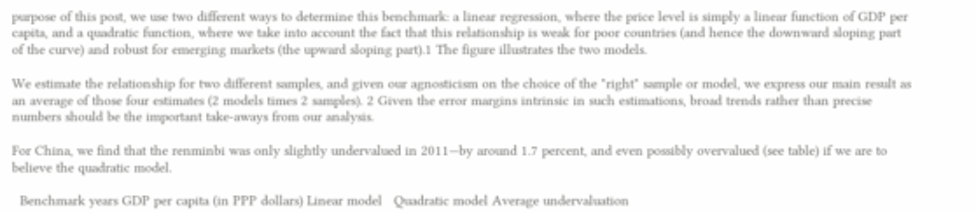purpose of this post, we use two different ways to determine this benchmark: a linear regression, where the price level is simply a linear function of GDP per capita, and a quadratic function, where we take into account the fact that this relationship is weak for poor countries (and hence the downward sloping part of the curve) and robust for emerging markets (the upward sloping part).1 The figure illustrates the two models.

We estimate the relationship for two different samples, and given our agnosticism on the choice of the "right" sample or model, we express our main result as an average of those four estimates (2 models times 2 samples). 2 Given the error margins intrinsic in such estimations, broad trends rather than precise numbers should be the important take-aways from our analysis.

For China, we find that the renminbi was only slightly undervalued in 2011—by around 1.7 percent, and even possibly overvalued (see table) if we are to believe the quadratic model.

  Benchmark years GDP per capita (in PPP dollars) Linear model   Quadratic model Average undervaluation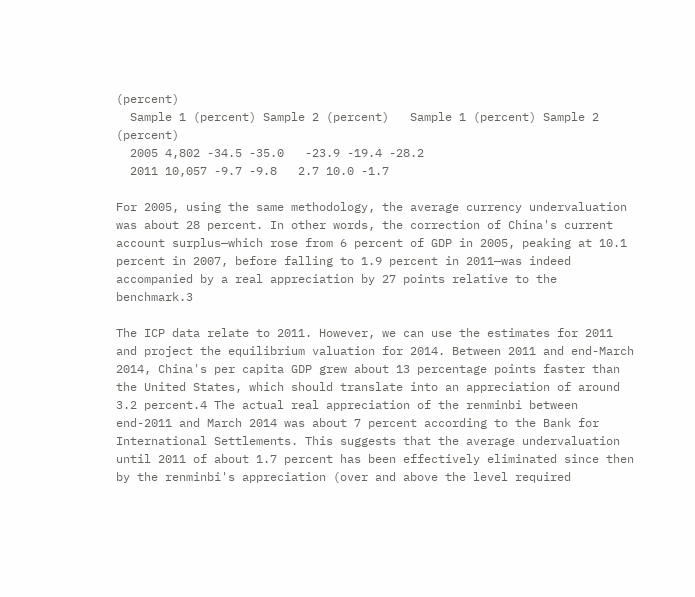(percent)
  Sample 1 (percent) Sample 2 (percent)   Sample 1 (percent) Sample 2 (percent)
  2005 4,802 -34.5 -35.0   -23.9 -19.4 -28.2
  2011 10,057 -9.7 -9.8   2.7 10.0 -1.7

For 2005, using the same methodology, the average currency undervaluation was about 28 percent. In other words, the correction of China's current account surplus—which rose from 6 percent of GDP in 2005, peaking at 10.1 percent in 2007, before falling to 1.9 percent in 2011—was indeed accompanied by a real appreciation by 27 points relative to the benchmark.3

The ICP data relate to 2011. However, we can use the estimates for 2011 and project the equilibrium valuation for 2014. Between 2011 and end-March 2014, China's per capita GDP grew about 13 percentage points faster than the United States, which should translate into an appreciation of around 3.2 percent.4 The actual real appreciation of the renminbi between end-2011 and March 2014 was about 7 percent according to the Bank for International Settlements. This suggests that the average undervaluation until 2011 of about 1.7 percent has been effectively eliminated since then by the renminbi's appreciation (over and above the level required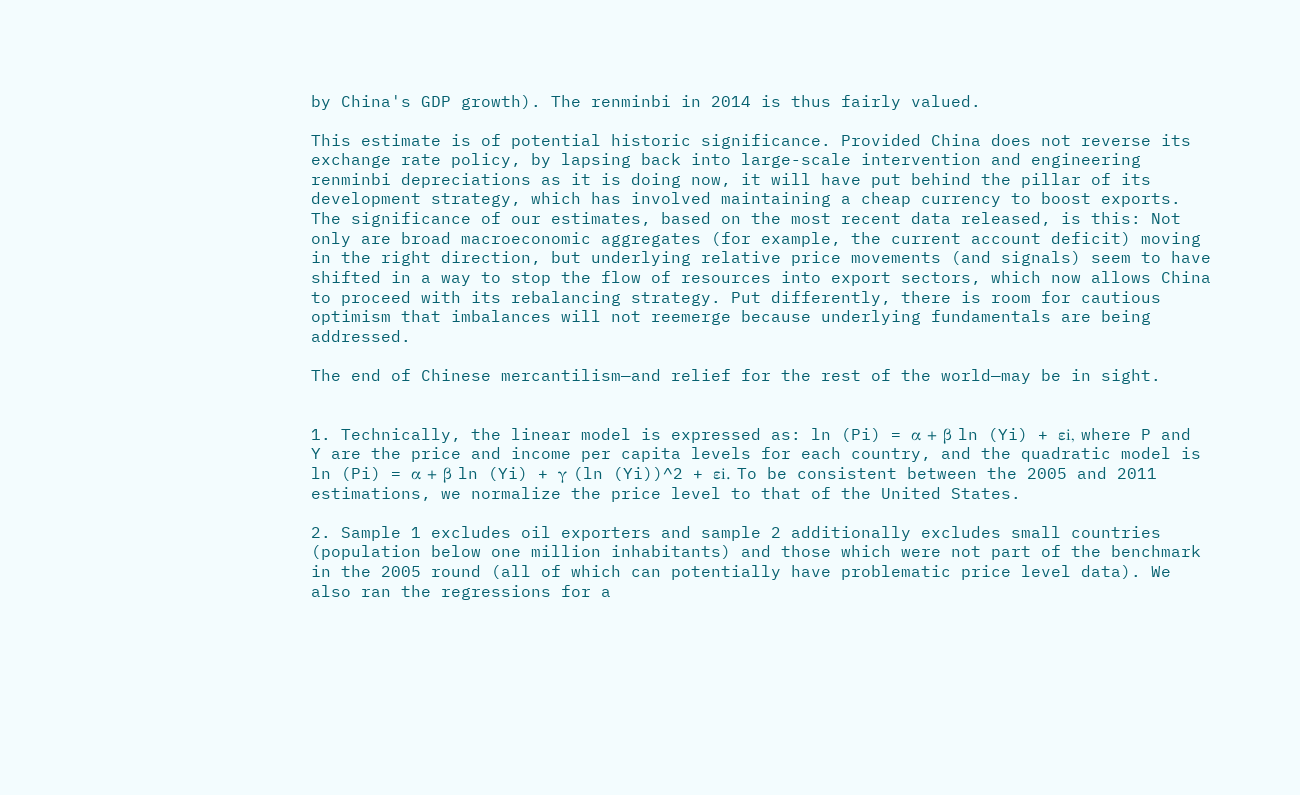by China's GDP growth). The renminbi in 2014 is thus fairly valued.

This estimate is of potential historic significance. Provided China does not reverse its exchange rate policy, by lapsing back into large-scale intervention and engineering renminbi depreciations as it is doing now, it will have put behind the pillar of its development strategy, which has involved maintaining a cheap currency to boost exports. The significance of our estimates, based on the most recent data released, is this: Not only are broad macroeconomic aggregates (for example, the current account deficit) moving in the right direction, but underlying relative price movements (and signals) seem to have shifted in a way to stop the flow of resources into export sectors, which now allows China to proceed with its rebalancing strategy. Put differently, there is room for cautious optimism that imbalances will not reemerge because underlying fundamentals are being addressed.

The end of Chinese mercantilism—and relief for the rest of the world—may be in sight.


1. Technically, the linear model is expressed as: ln (Pi) = α + β ln (Yi) + εi, where P and Y are the price and income per capita levels for each country, and the quadratic model is ln (Pi) = α + β ln (Yi) + γ (ln (Yi))^2 + εi. To be consistent between the 2005 and 2011 estimations, we normalize the price level to that of the United States.

2. Sample 1 excludes oil exporters and sample 2 additionally excludes small countries (population below one million inhabitants) and those which were not part of the benchmark in the 2005 round (all of which can potentially have problematic price level data). We also ran the regressions for a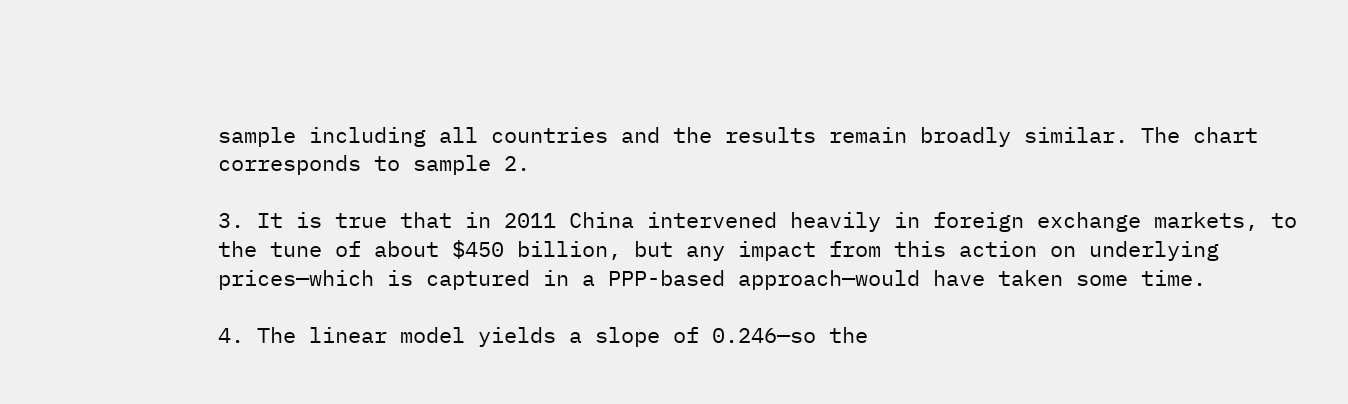sample including all countries and the results remain broadly similar. The chart corresponds to sample 2.

3. It is true that in 2011 China intervened heavily in foreign exchange markets, to the tune of about $450 billion, but any impact from this action on underlying prices—which is captured in a PPP-based approach—would have taken some time.

4. The linear model yields a slope of 0.246—so the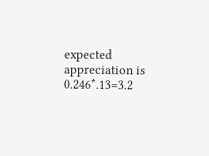expected appreciation is 0.246*.13=3.2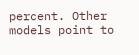percent. Other models point to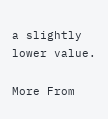a slightly lower value.

More From